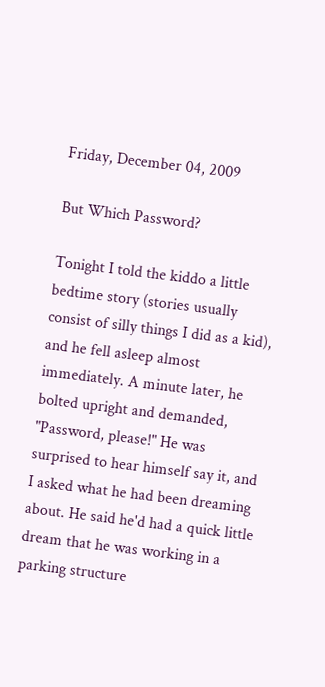Friday, December 04, 2009

But Which Password?

Tonight I told the kiddo a little bedtime story (stories usually consist of silly things I did as a kid), and he fell asleep almost immediately. A minute later, he bolted upright and demanded, "Password, please!" He was surprised to hear himself say it, and I asked what he had been dreaming about. He said he'd had a quick little dream that he was working in a parking structure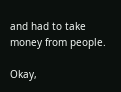and had to take money from people.

Okay,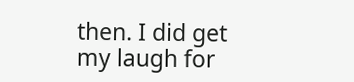then. I did get my laugh for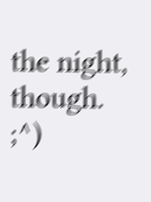the night, though. ;^)